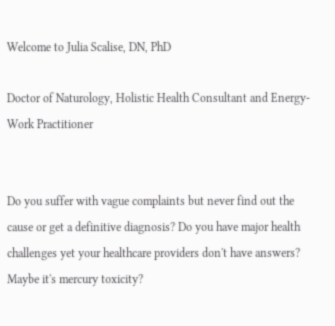Welcome to Julia Scalise, DN, PhD

Doctor of Naturology, Holistic Health Consultant and Energy-Work Practitioner


Do you suffer with vague complaints but never find out the cause or get a definitive diagnosis? Do you have major health challenges yet your healthcare providers don't have answers? Maybe it's mercury toxicity?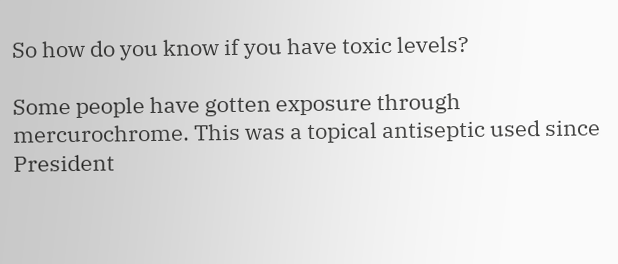So how do you know if you have toxic levels?

Some people have gotten exposure through mercurochrome. This was a topical antiseptic used since President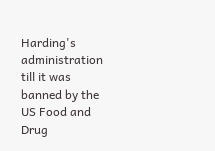Harding's administration till it was banned by the US Food and Drug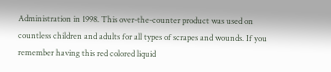Administration in 1998. This over-the-counter product was used on countless children and adults for all types of scrapes and wounds. If you remember having this red colored liquid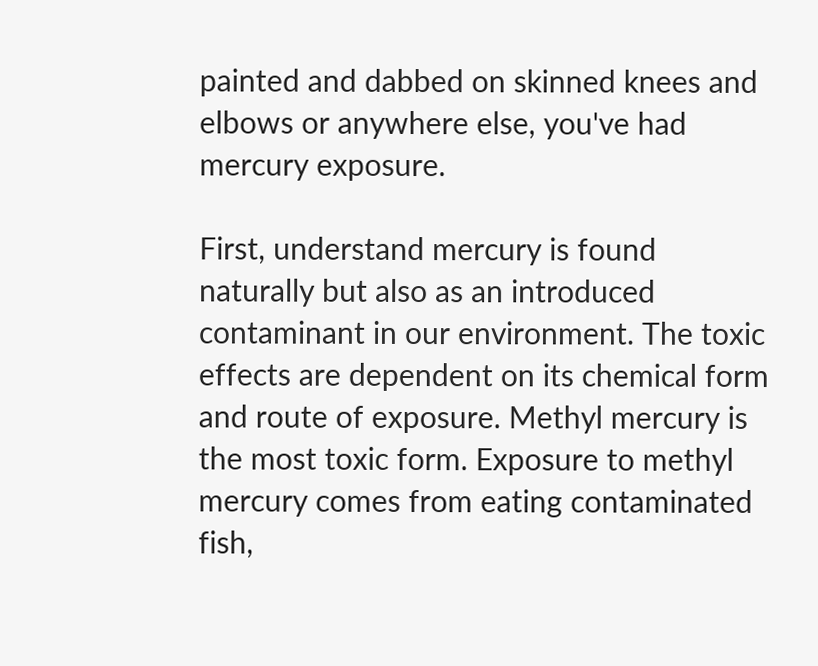painted and dabbed on skinned knees and elbows or anywhere else, you've had mercury exposure.

First, understand mercury is found naturally but also as an introduced contaminant in our environment. The toxic effects are dependent on its chemical form and route of exposure. Methyl mercury is the most toxic form. Exposure to methyl mercury comes from eating contaminated fish,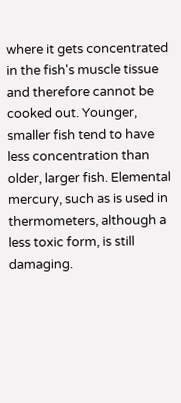where it gets concentrated in the fish's muscle tissue and therefore cannot be cooked out. Younger, smaller fish tend to have less concentration than older, larger fish. Elemental mercury, such as is used in thermometers, although a less toxic form, is still damaging.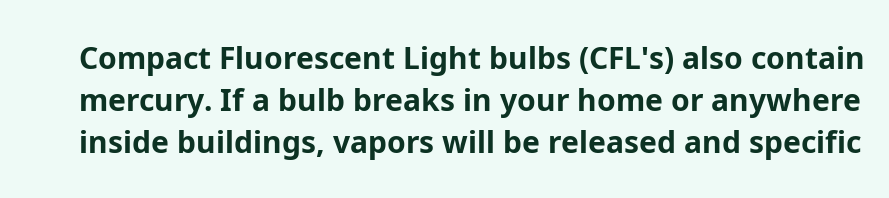Compact Fluorescent Light bulbs (CFL's) also contain mercury. If a bulb breaks in your home or anywhere inside buildings, vapors will be released and specific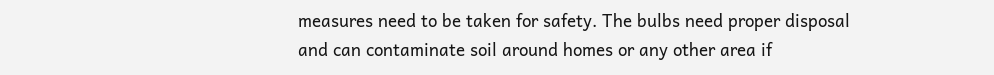measures need to be taken for safety. The bulbs need proper disposal and can contaminate soil around homes or any other area if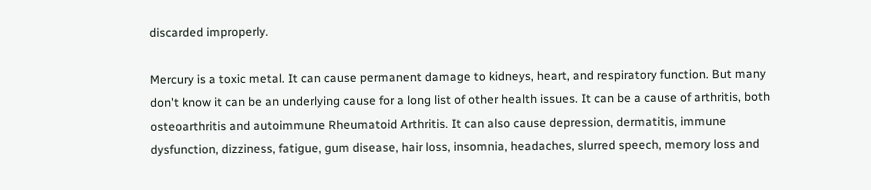discarded improperly.

Mercury is a toxic metal. It can cause permanent damage to kidneys, heart, and respiratory function. But many don't know it can be an underlying cause for a long list of other health issues. It can be a cause of arthritis, both osteoarthritis and autoimmune Rheumatoid Arthritis. It can also cause depression, dermatitis, immune dysfunction, dizziness, fatigue, gum disease, hair loss, insomnia, headaches, slurred speech, memory loss and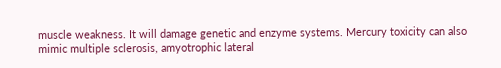muscle weakness. It will damage genetic and enzyme systems. Mercury toxicity can also mimic multiple sclerosis, amyotrophic lateral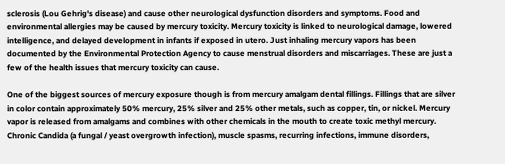sclerosis (Lou Gehrig's disease) and cause other neurological dysfunction disorders and symptoms. Food and environmental allergies may be caused by mercury toxicity. Mercury toxicity is linked to neurological damage, lowered intelligence, and delayed development in infants if exposed in utero. Just inhaling mercury vapors has been documented by the Environmental Protection Agency to cause menstrual disorders and miscarriages. These are just a few of the health issues that mercury toxicity can cause.

One of the biggest sources of mercury exposure though is from mercury amalgam dental fillings. Fillings that are silver in color contain approximately 50% mercury, 25% silver and 25% other metals, such as copper, tin, or nickel. Mercury vapor is released from amalgams and combines with other chemicals in the mouth to create toxic methyl mercury. Chronic Candida (a fungal / yeast overgrowth infection), muscle spasms, recurring infections, immune disorders,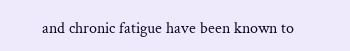and chronic fatigue have been known to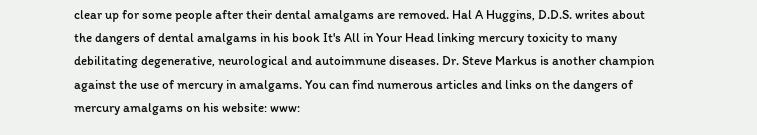clear up for some people after their dental amalgams are removed. Hal A Huggins, D.D.S. writes about the dangers of dental amalgams in his book It's All in Your Head linking mercury toxicity to many debilitating degenerative, neurological and autoimmune diseases. Dr. Steve Markus is another champion against the use of mercury in amalgams. You can find numerous articles and links on the dangers of mercury amalgams on his website: www: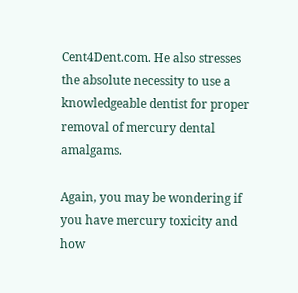Cent4Dent.com. He also stresses the absolute necessity to use a knowledgeable dentist for proper removal of mercury dental amalgams.

Again, you may be wondering if you have mercury toxicity and how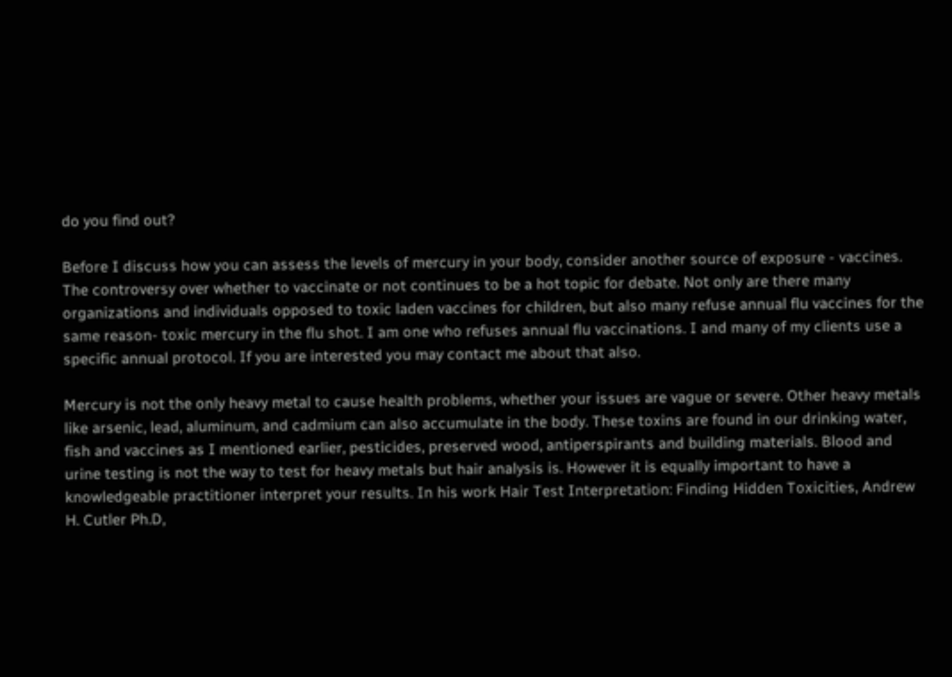do you find out?

Before I discuss how you can assess the levels of mercury in your body, consider another source of exposure - vaccines. The controversy over whether to vaccinate or not continues to be a hot topic for debate. Not only are there many organizations and individuals opposed to toxic laden vaccines for children, but also many refuse annual flu vaccines for the same reason- toxic mercury in the flu shot. I am one who refuses annual flu vaccinations. I and many of my clients use a specific annual protocol. If you are interested you may contact me about that also.

Mercury is not the only heavy metal to cause health problems, whether your issues are vague or severe. Other heavy metals like arsenic, lead, aluminum, and cadmium can also accumulate in the body. These toxins are found in our drinking water, fish and vaccines as I mentioned earlier, pesticides, preserved wood, antiperspirants and building materials. Blood and urine testing is not the way to test for heavy metals but hair analysis is. However it is equally important to have a knowledgeable practitioner interpret your results. In his work Hair Test Interpretation: Finding Hidden Toxicities, Andrew H. Cutler Ph.D,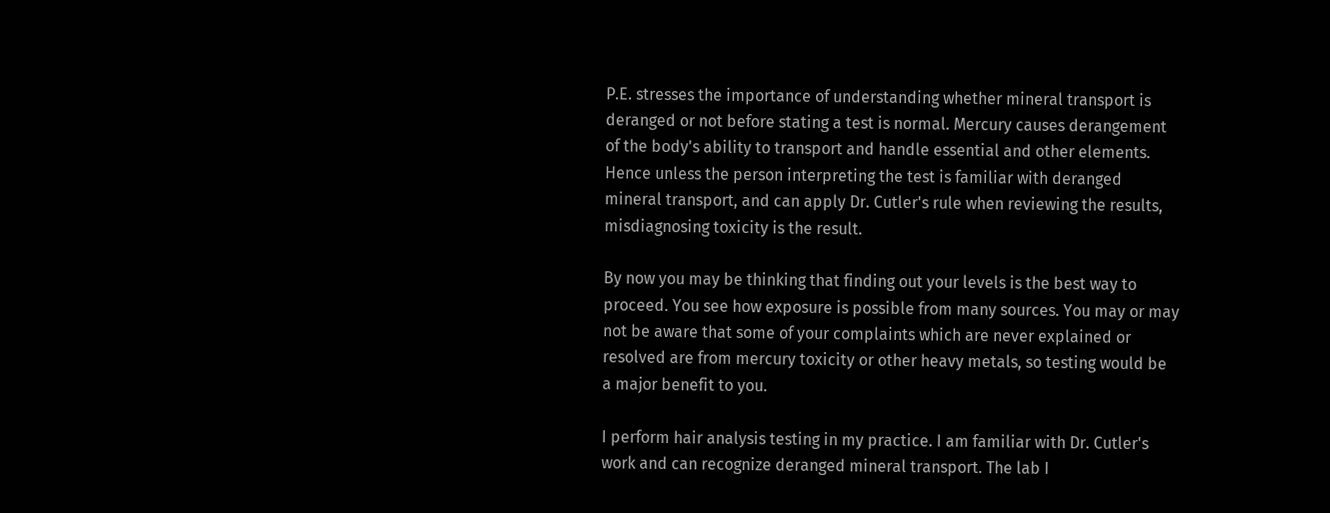P.E. stresses the importance of understanding whether mineral transport is deranged or not before stating a test is normal. Mercury causes derangement of the body's ability to transport and handle essential and other elements. Hence unless the person interpreting the test is familiar with deranged mineral transport, and can apply Dr. Cutler's rule when reviewing the results, misdiagnosing toxicity is the result.

By now you may be thinking that finding out your levels is the best way to proceed. You see how exposure is possible from many sources. You may or may not be aware that some of your complaints which are never explained or resolved are from mercury toxicity or other heavy metals, so testing would be a major benefit to you.

I perform hair analysis testing in my practice. I am familiar with Dr. Cutler's work and can recognize deranged mineral transport. The lab I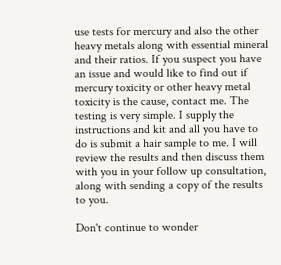use tests for mercury and also the other heavy metals along with essential mineral and their ratios. If you suspect you have an issue and would like to find out if mercury toxicity or other heavy metal toxicity is the cause, contact me. The testing is very simple. I supply the instructions and kit and all you have to do is submit a hair sample to me. I will review the results and then discuss them with you in your follow up consultation, along with sending a copy of the results to you.

Don't continue to wonder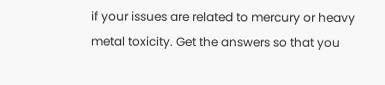if your issues are related to mercury or heavy metal toxicity. Get the answers so that you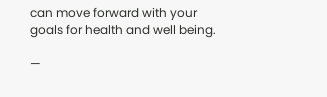can move forward with your goals for health and well being.

—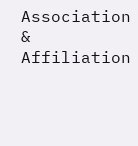Association & Affiliation